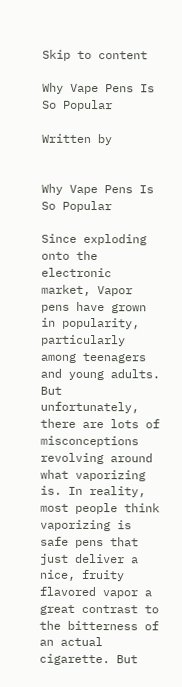Skip to content

Why Vape Pens Is So Popular

Written by


Why Vape Pens Is So Popular

Since exploding onto the electronic market, Vapor pens have grown in popularity, particularly among teenagers and young adults. But unfortunately, there are lots of misconceptions revolving around what vaporizing is. In reality, most people think vaporizing is safe pens that just deliver a nice, fruity flavored vapor a great contrast to the bitterness of an actual cigarette. But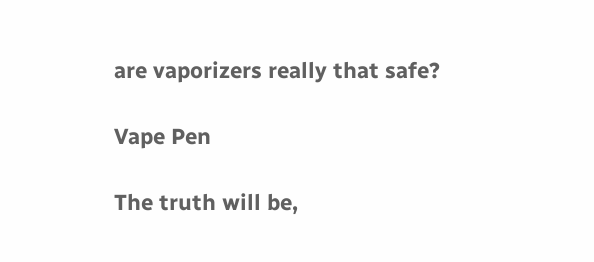are vaporizers really that safe?

Vape Pen

The truth will be,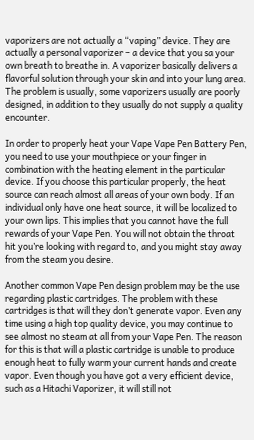vaporizers are not actually a “vaping” device. They are actually a personal vaporizer – a device that you sa your own breath to breathe in. A vaporizer basically delivers a flavorful solution through your skin and into your lung area. The problem is usually, some vaporizers usually are poorly designed, in addition to they usually do not supply a quality encounter.

In order to properly heat your Vape Vape Pen Battery Pen, you need to use your mouthpiece or your finger in combination with the heating element in the particular device. If you choose this particular properly, the heat source can reach almost all areas of your own body. If an individual only have one heat source, it will be localized to your own lips. This implies that you cannot have the full rewards of your Vape Pen. You will not obtain the throat hit you’re looking with regard to, and you might stay away from the steam you desire.

Another common Vape Pen design problem may be the use regarding plastic cartridges. The problem with these cartridges is that will they don’t generate vapor. Even any time using a high top quality device, you may continue to see almost no steam at all from your Vape Pen. The reason for this is that will a plastic cartridge is unable to produce enough heat to fully warm your current hands and create vapor. Even though you have got a very efficient device, such as a Hitachi Vaporizer, it will still not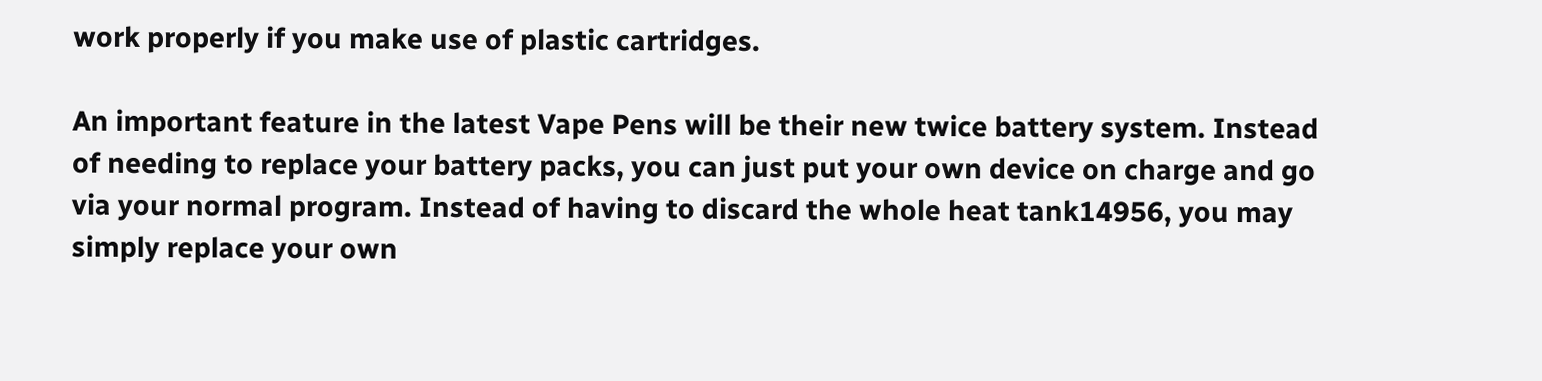work properly if you make use of plastic cartridges.

An important feature in the latest Vape Pens will be their new twice battery system. Instead of needing to replace your battery packs, you can just put your own device on charge and go via your normal program. Instead of having to discard the whole heat tank14956, you may simply replace your own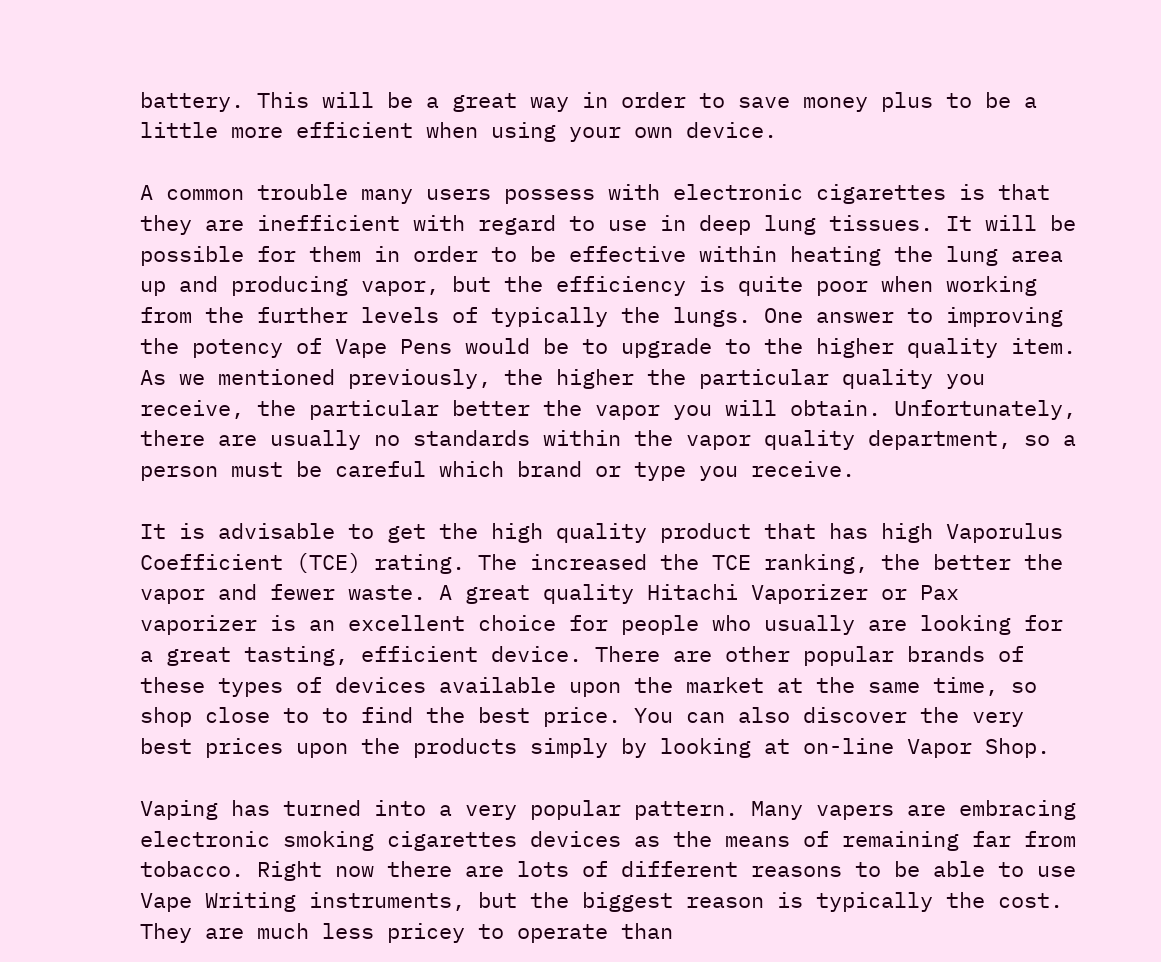battery. This will be a great way in order to save money plus to be a little more efficient when using your own device.

A common trouble many users possess with electronic cigarettes is that they are inefficient with regard to use in deep lung tissues. It will be possible for them in order to be effective within heating the lung area up and producing vapor, but the efficiency is quite poor when working from the further levels of typically the lungs. One answer to improving the potency of Vape Pens would be to upgrade to the higher quality item. As we mentioned previously, the higher the particular quality you receive, the particular better the vapor you will obtain. Unfortunately, there are usually no standards within the vapor quality department, so a person must be careful which brand or type you receive.

It is advisable to get the high quality product that has high Vaporulus Coefficient (TCE) rating. The increased the TCE ranking, the better the vapor and fewer waste. A great quality Hitachi Vaporizer or Pax vaporizer is an excellent choice for people who usually are looking for a great tasting, efficient device. There are other popular brands of these types of devices available upon the market at the same time, so shop close to to find the best price. You can also discover the very best prices upon the products simply by looking at on-line Vapor Shop.

Vaping has turned into a very popular pattern. Many vapers are embracing electronic smoking cigarettes devices as the means of remaining far from tobacco. Right now there are lots of different reasons to be able to use Vape Writing instruments, but the biggest reason is typically the cost. They are much less pricey to operate than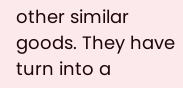other similar goods. They have turn into a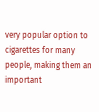very popular option to cigarettes for many people, making them an important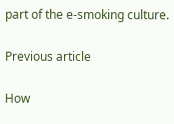part of the e-smoking culture.

Previous article

How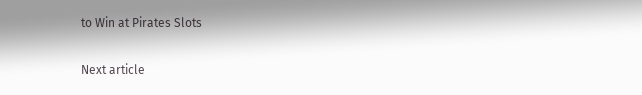to Win at Pirates Slots

Next article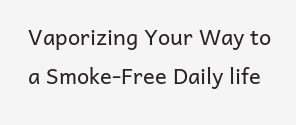Vaporizing Your Way to a Smoke-Free Daily life